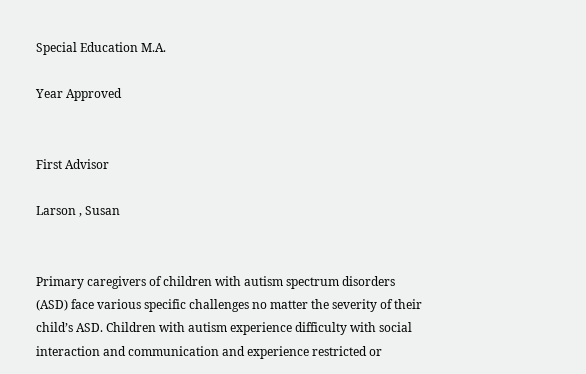Special Education M.A.

Year Approved


First Advisor

Larson , Susan


Primary caregivers of children with autism spectrum disorders (ASD) face various specific challenges no matter the severity of their child’s ASD. Children with autism experience difficulty with social interaction and communication and experience restricted or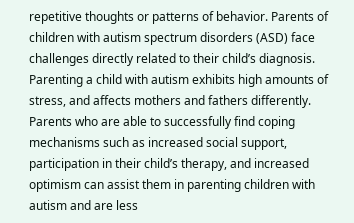repetitive thoughts or patterns of behavior. Parents of children with autism spectrum disorders (ASD) face challenges directly related to their child’s diagnosis. Parenting a child with autism exhibits high amounts of stress, and affects mothers and fathers differently. Parents who are able to successfully find coping mechanisms such as increased social support, participation in their child’s therapy, and increased optimism can assist them in parenting children with autism and are less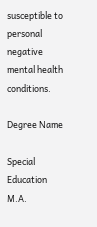susceptible to personal negative mental health conditions.

Degree Name

Special Education M.A.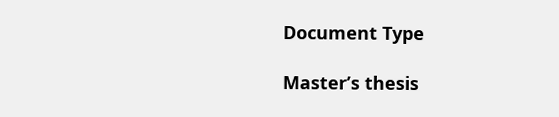Document Type

Masterʼs thesis